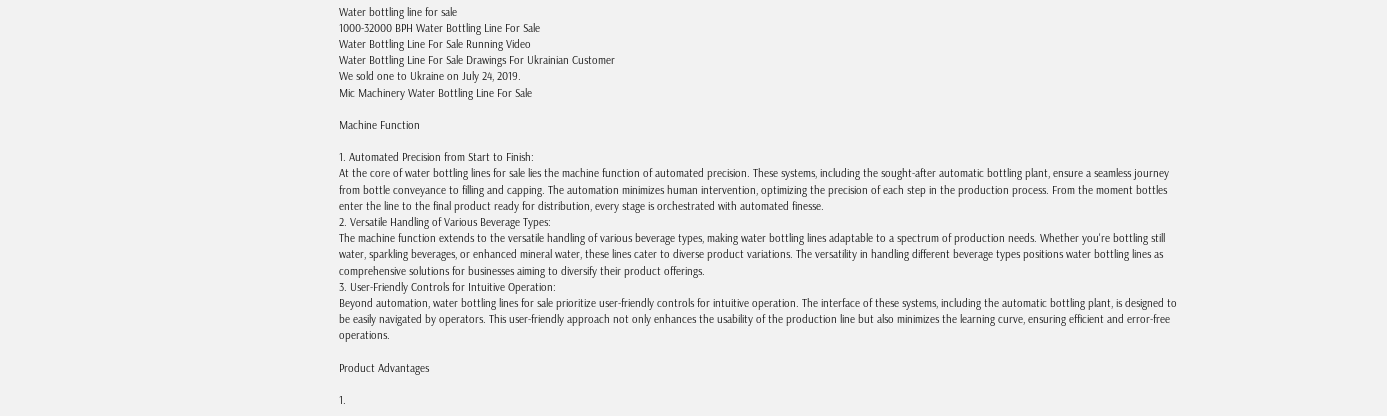Water bottling line for sale
1000-32000 BPH Water Bottling Line For Sale
Water Bottling Line For Sale Running Video
Water Bottling Line For Sale Drawings For Ukrainian Customer
We sold one to Ukraine on July 24, 2019.
Mic Machinery Water Bottling Line For Sale

Machine Function

1. Automated Precision from Start to Finish:
At the core of water bottling lines for sale lies the machine function of automated precision. These systems, including the sought-after automatic bottling plant, ensure a seamless journey from bottle conveyance to filling and capping. The automation minimizes human intervention, optimizing the precision of each step in the production process. From the moment bottles enter the line to the final product ready for distribution, every stage is orchestrated with automated finesse.
2. Versatile Handling of Various Beverage Types:
The machine function extends to the versatile handling of various beverage types, making water bottling lines adaptable to a spectrum of production needs. Whether you're bottling still water, sparkling beverages, or enhanced mineral water, these lines cater to diverse product variations. The versatility in handling different beverage types positions water bottling lines as comprehensive solutions for businesses aiming to diversify their product offerings.
3. User-Friendly Controls for Intuitive Operation:
Beyond automation, water bottling lines for sale prioritize user-friendly controls for intuitive operation. The interface of these systems, including the automatic bottling plant, is designed to be easily navigated by operators. This user-friendly approach not only enhances the usability of the production line but also minimizes the learning curve, ensuring efficient and error-free operations.

Product Advantages

1.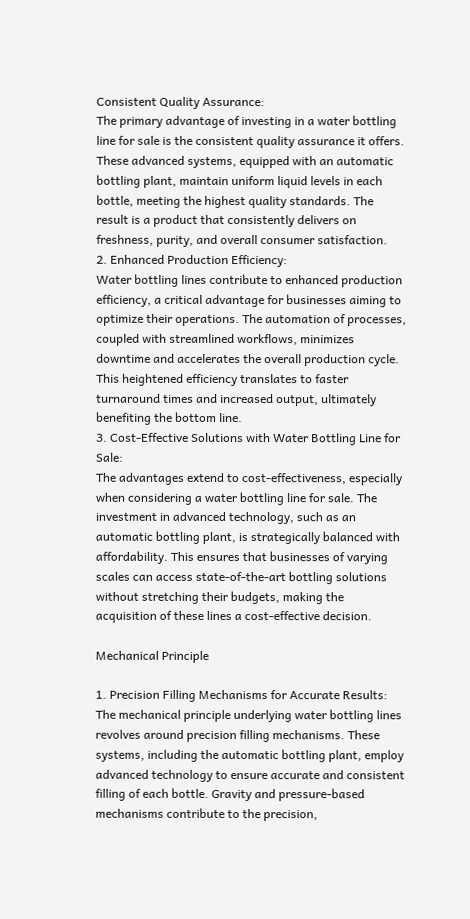Consistent Quality Assurance:
The primary advantage of investing in a water bottling line for sale is the consistent quality assurance it offers. These advanced systems, equipped with an automatic bottling plant, maintain uniform liquid levels in each bottle, meeting the highest quality standards. The result is a product that consistently delivers on freshness, purity, and overall consumer satisfaction.
2. Enhanced Production Efficiency:
Water bottling lines contribute to enhanced production efficiency, a critical advantage for businesses aiming to optimize their operations. The automation of processes, coupled with streamlined workflows, minimizes downtime and accelerates the overall production cycle. This heightened efficiency translates to faster turnaround times and increased output, ultimately benefiting the bottom line.
3. Cost-Effective Solutions with Water Bottling Line for Sale:
The advantages extend to cost-effectiveness, especially when considering a water bottling line for sale. The investment in advanced technology, such as an automatic bottling plant, is strategically balanced with affordability. This ensures that businesses of varying scales can access state-of-the-art bottling solutions without stretching their budgets, making the acquisition of these lines a cost-effective decision.

Mechanical Principle

1. Precision Filling Mechanisms for Accurate Results:
The mechanical principle underlying water bottling lines revolves around precision filling mechanisms. These systems, including the automatic bottling plant, employ advanced technology to ensure accurate and consistent filling of each bottle. Gravity and pressure-based mechanisms contribute to the precision,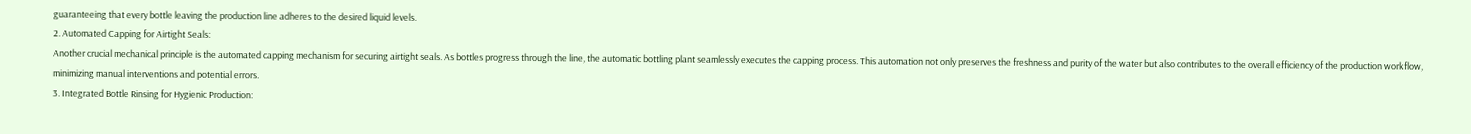guaranteeing that every bottle leaving the production line adheres to the desired liquid levels.
2. Automated Capping for Airtight Seals:
Another crucial mechanical principle is the automated capping mechanism for securing airtight seals. As bottles progress through the line, the automatic bottling plant seamlessly executes the capping process. This automation not only preserves the freshness and purity of the water but also contributes to the overall efficiency of the production workflow, minimizing manual interventions and potential errors.
3. Integrated Bottle Rinsing for Hygienic Production: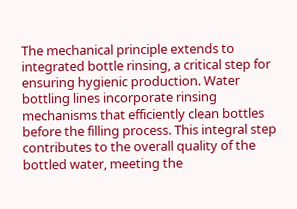The mechanical principle extends to integrated bottle rinsing, a critical step for ensuring hygienic production. Water bottling lines incorporate rinsing mechanisms that efficiently clean bottles before the filling process. This integral step contributes to the overall quality of the bottled water, meeting the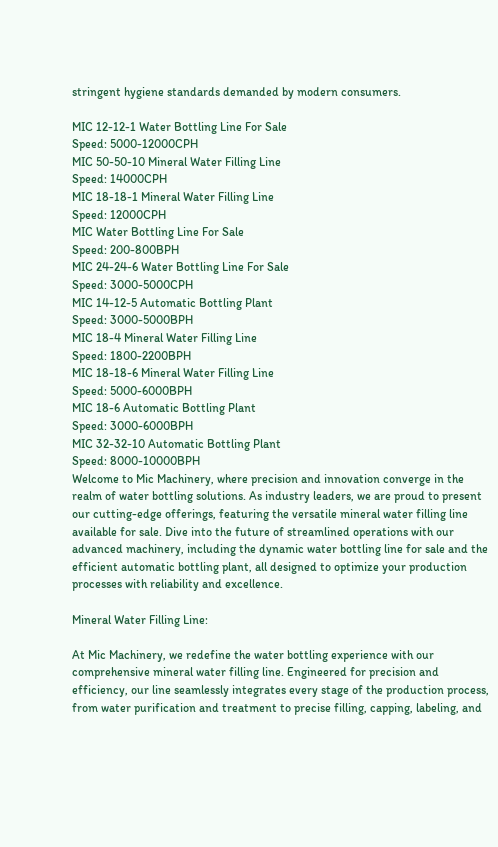stringent hygiene standards demanded by modern consumers.

MIC 12-12-1 Water Bottling Line For Sale
Speed: 5000-12000CPH
MIC 50-50-10 Mineral Water Filling Line
Speed: 14000CPH
MIC 18-18-1 Mineral Water Filling Line
Speed: 12000CPH
MIC Water Bottling Line For Sale
Speed: 200-800BPH
MIC 24-24-6 Water Bottling Line For Sale
Speed: 3000-5000CPH
MIC 14-12-5 Automatic Bottling Plant
Speed: 3000-5000BPH
MIC 18-4 Mineral Water Filling Line
Speed: 1800-2200BPH
MIC 18-18-6 Mineral Water Filling Line
Speed: 5000-6000BPH
MIC 18-6 Automatic Bottling Plant
Speed: 3000-6000BPH
MIC 32-32-10 Automatic Bottling Plant
Speed: 8000-10000BPH
Welcome to Mic Machinery, where precision and innovation converge in the realm of water bottling solutions. As industry leaders, we are proud to present our cutting-edge offerings, featuring the versatile mineral water filling line available for sale. Dive into the future of streamlined operations with our advanced machinery, including the dynamic water bottling line for sale and the efficient automatic bottling plant, all designed to optimize your production processes with reliability and excellence.

Mineral Water Filling Line:

At Mic Machinery, we redefine the water bottling experience with our comprehensive mineral water filling line. Engineered for precision and efficiency, our line seamlessly integrates every stage of the production process, from water purification and treatment to precise filling, capping, labeling, and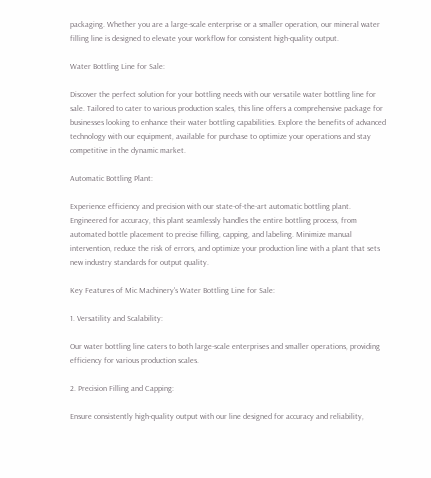packaging. Whether you are a large-scale enterprise or a smaller operation, our mineral water filling line is designed to elevate your workflow for consistent high-quality output.

Water Bottling Line for Sale:

Discover the perfect solution for your bottling needs with our versatile water bottling line for sale. Tailored to cater to various production scales, this line offers a comprehensive package for businesses looking to enhance their water bottling capabilities. Explore the benefits of advanced technology with our equipment, available for purchase to optimize your operations and stay competitive in the dynamic market.

Automatic Bottling Plant:

Experience efficiency and precision with our state-of-the-art automatic bottling plant. Engineered for accuracy, this plant seamlessly handles the entire bottling process, from automated bottle placement to precise filling, capping, and labeling. Minimize manual intervention, reduce the risk of errors, and optimize your production line with a plant that sets new industry standards for output quality.

Key Features of Mic Machinery's Water Bottling Line for Sale:

1. Versatility and Scalability:

Our water bottling line caters to both large-scale enterprises and smaller operations, providing efficiency for various production scales.

2. Precision Filling and Capping:

Ensure consistently high-quality output with our line designed for accuracy and reliability,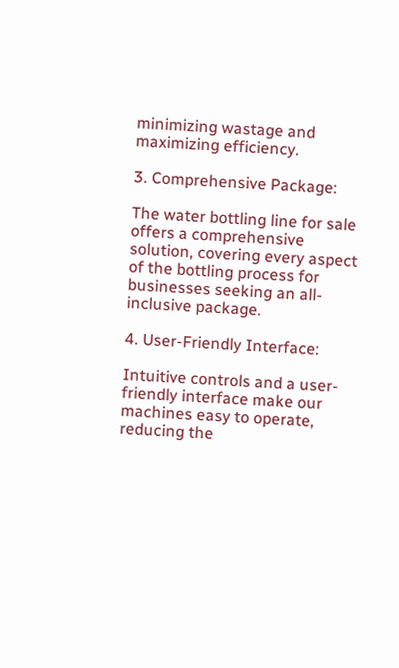minimizing wastage and maximizing efficiency.

3. Comprehensive Package:

The water bottling line for sale offers a comprehensive solution, covering every aspect of the bottling process for businesses seeking an all-inclusive package.

4. User-Friendly Interface:

Intuitive controls and a user-friendly interface make our machines easy to operate, reducing the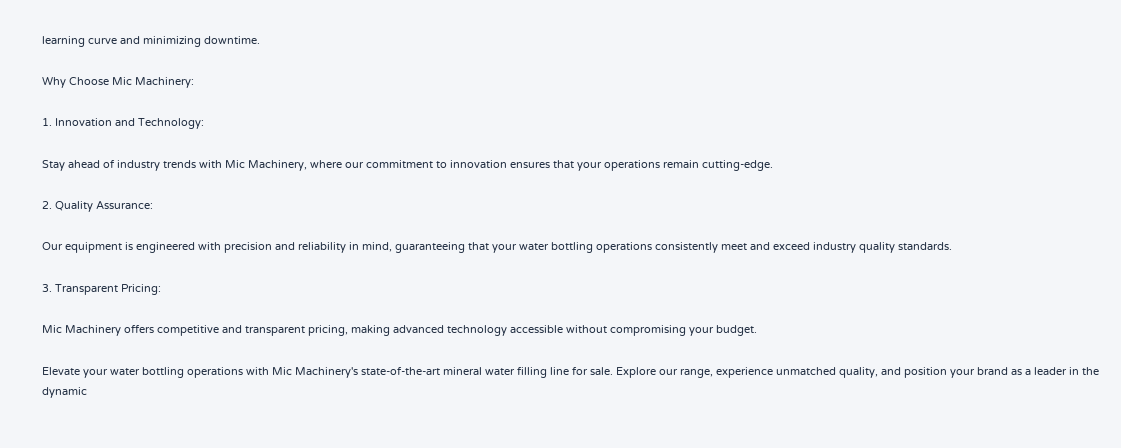learning curve and minimizing downtime.

Why Choose Mic Machinery:

1. Innovation and Technology:

Stay ahead of industry trends with Mic Machinery, where our commitment to innovation ensures that your operations remain cutting-edge.

2. Quality Assurance:

Our equipment is engineered with precision and reliability in mind, guaranteeing that your water bottling operations consistently meet and exceed industry quality standards.

3. Transparent Pricing:

Mic Machinery offers competitive and transparent pricing, making advanced technology accessible without compromising your budget.

Elevate your water bottling operations with Mic Machinery's state-of-the-art mineral water filling line for sale. Explore our range, experience unmatched quality, and position your brand as a leader in the dynamic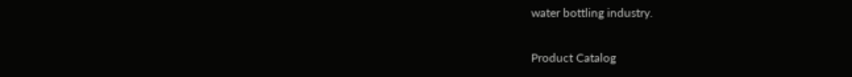water bottling industry.

Product Catalog